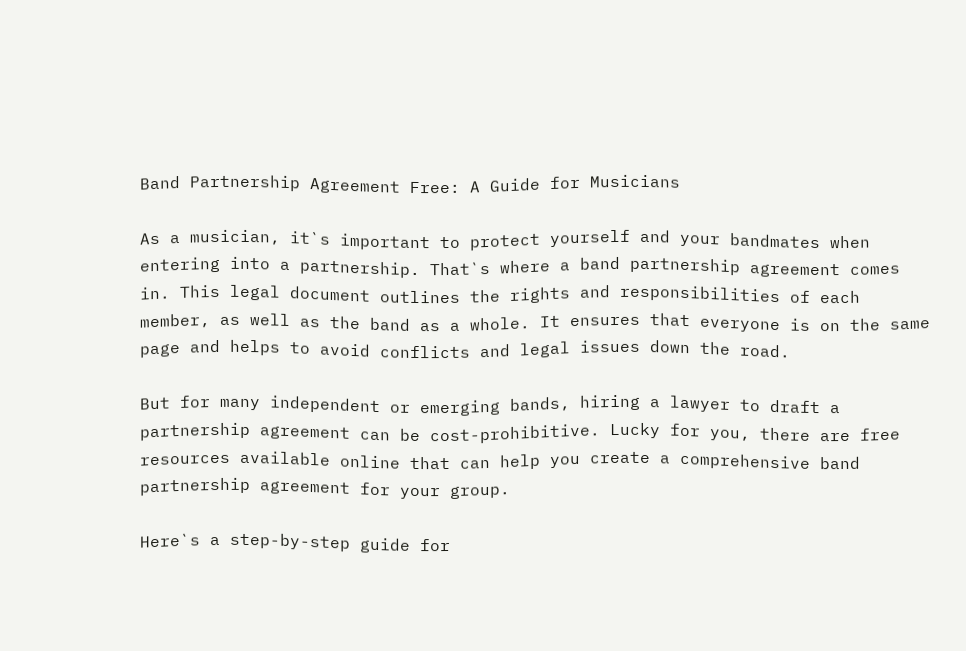Band Partnership Agreement Free: A Guide for Musicians

As a musician, it`s important to protect yourself and your bandmates when entering into a partnership. That`s where a band partnership agreement comes in. This legal document outlines the rights and responsibilities of each member, as well as the band as a whole. It ensures that everyone is on the same page and helps to avoid conflicts and legal issues down the road.

But for many independent or emerging bands, hiring a lawyer to draft a partnership agreement can be cost-prohibitive. Lucky for you, there are free resources available online that can help you create a comprehensive band partnership agreement for your group.

Here`s a step-by-step guide for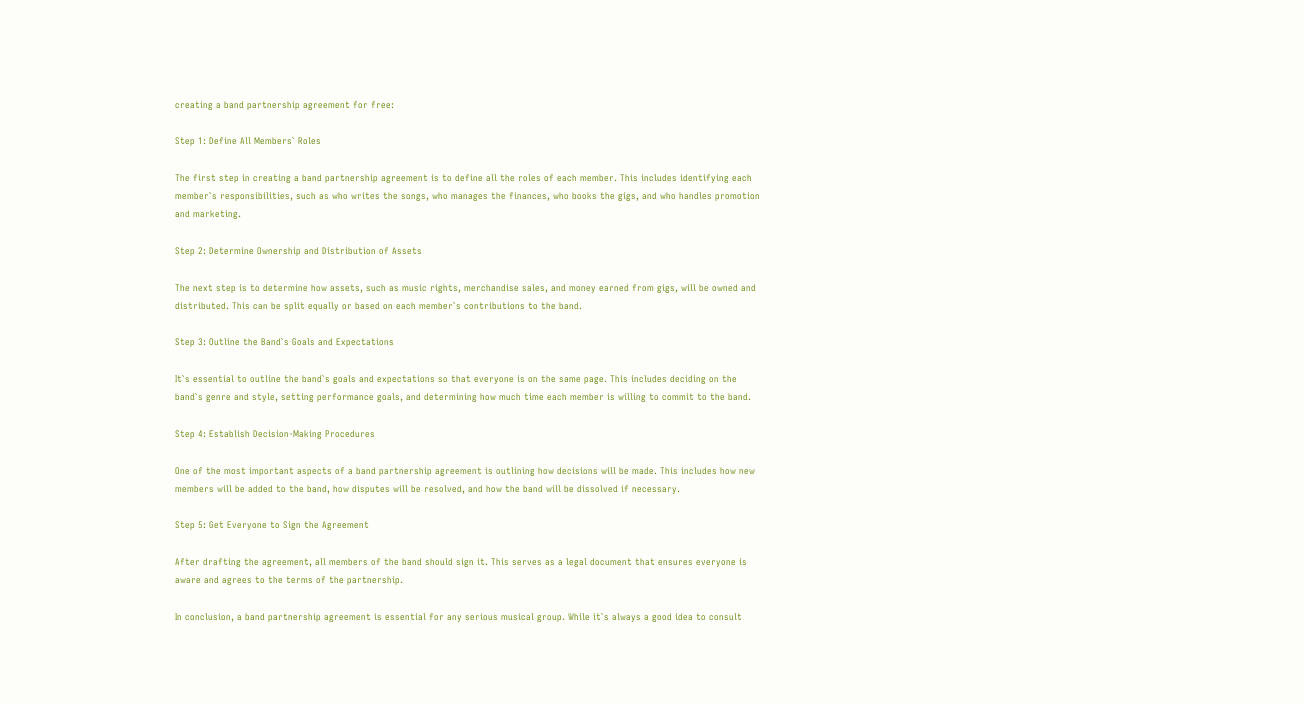creating a band partnership agreement for free:

Step 1: Define All Members` Roles

The first step in creating a band partnership agreement is to define all the roles of each member. This includes identifying each member`s responsibilities, such as who writes the songs, who manages the finances, who books the gigs, and who handles promotion and marketing.

Step 2: Determine Ownership and Distribution of Assets

The next step is to determine how assets, such as music rights, merchandise sales, and money earned from gigs, will be owned and distributed. This can be split equally or based on each member`s contributions to the band.

Step 3: Outline the Band`s Goals and Expectations

It`s essential to outline the band`s goals and expectations so that everyone is on the same page. This includes deciding on the band`s genre and style, setting performance goals, and determining how much time each member is willing to commit to the band.

Step 4: Establish Decision-Making Procedures

One of the most important aspects of a band partnership agreement is outlining how decisions will be made. This includes how new members will be added to the band, how disputes will be resolved, and how the band will be dissolved if necessary.

Step 5: Get Everyone to Sign the Agreement

After drafting the agreement, all members of the band should sign it. This serves as a legal document that ensures everyone is aware and agrees to the terms of the partnership.

In conclusion, a band partnership agreement is essential for any serious musical group. While it`s always a good idea to consult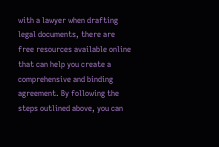with a lawyer when drafting legal documents, there are free resources available online that can help you create a comprehensive and binding agreement. By following the steps outlined above, you can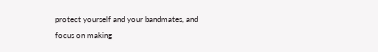protect yourself and your bandmates, and focus on making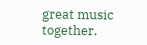great music together.